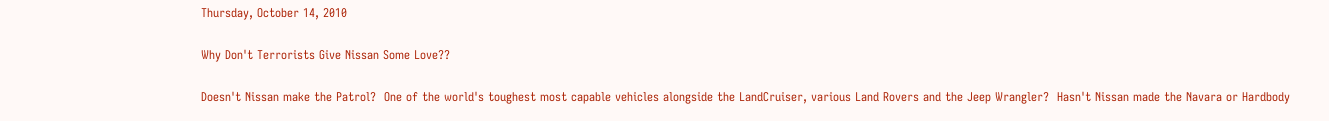Thursday, October 14, 2010

Why Don't Terrorists Give Nissan Some Love??

Doesn't Nissan make the Patrol?  One of the world's toughest most capable vehicles alongside the LandCruiser, various Land Rovers and the Jeep Wrangler?  Hasn't Nissan made the Navara or Hardbody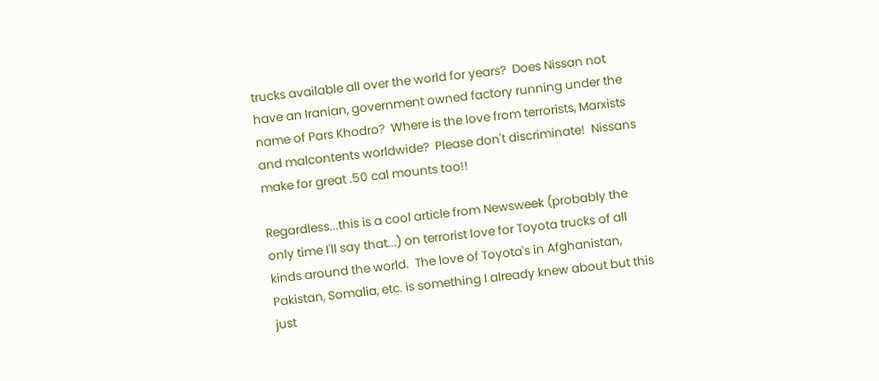trucks available all over the world for years?  Does Nissan not have an Iranian, government owned factory running under the name of Pars Khodro?  Where is the love from terrorists, Marxists and malcontents worldwide?  Please don't discriminate!  Nissans make for great .50 cal mounts too!!

Regardless...this is a cool article from Newsweek (probably the only time I'll say that...) on terrorist love for Toyota trucks of all kinds around the world.  The love of Toyota's in Afghanistan, Pakistan, Somalia, etc. is something I already knew about but this just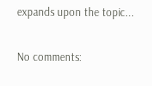expands upon the topic...

No comments: